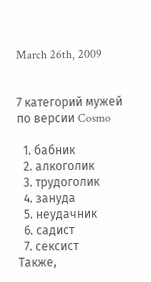March 26th, 2009


7 категорий мужей по версии Cosmo

  1. бабник
  2. алкоголик
  3. трудоголик
  4. зануда
  5. неудачник
  6. садист
  7. сексист
Также,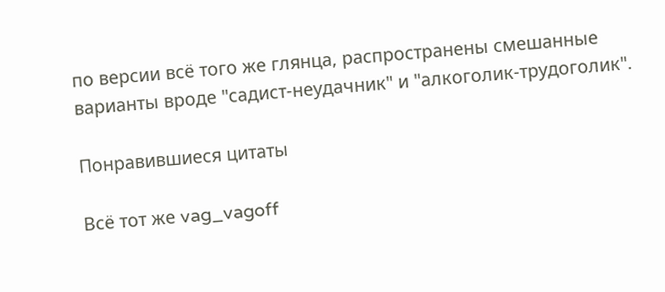по версии всё того же глянца, распространены смешанные варианты вроде "садист-неудачник" и "алкоголик-трудоголик".

Понравившиеся цитаты

Всё тот же vag_vagoff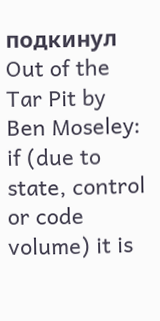подкинул Out of the Tar Pit by Ben Moseley:
if (due to state, control or code volume) it is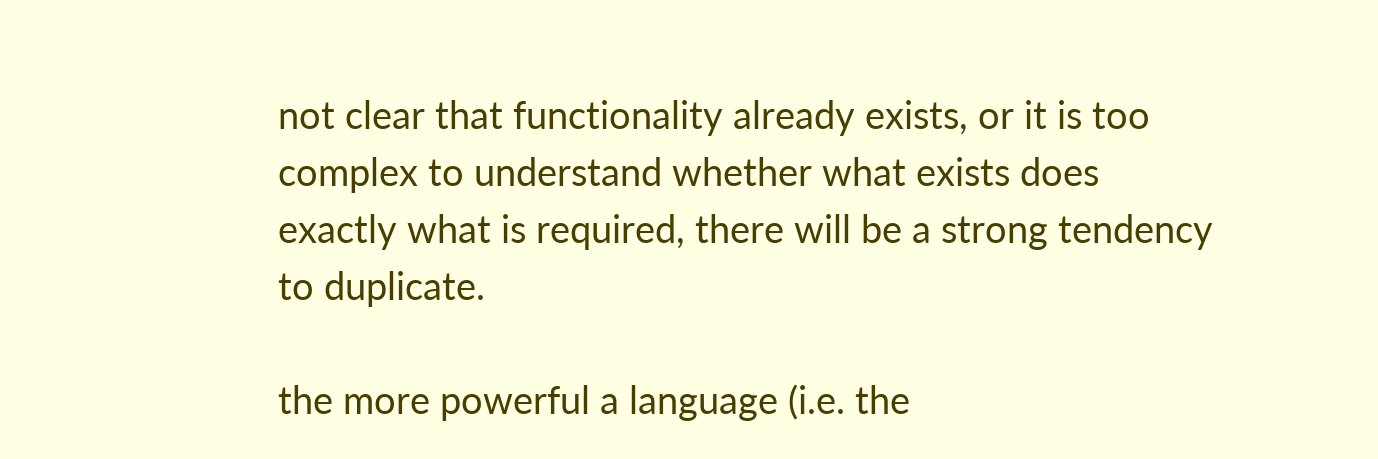not clear that functionality already exists, or it is too complex to understand whether what exists does exactly what is required, there will be a strong tendency to duplicate.

the more powerful a language (i.e. the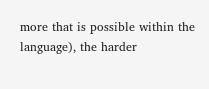more that is possible within the language), the harder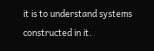it is to understand systems constructed in it.